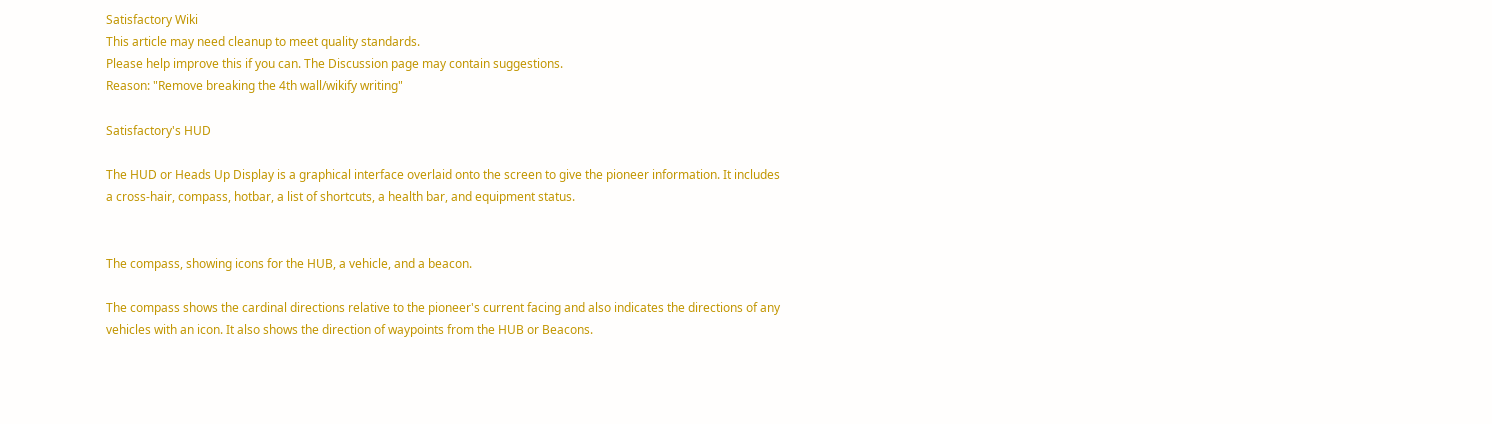Satisfactory Wiki
This article may need cleanup to meet quality standards.
Please help improve this if you can. The Discussion page may contain suggestions.
Reason: "Remove breaking the 4th wall/wikify writing"

Satisfactory's HUD

The HUD or Heads Up Display is a graphical interface overlaid onto the screen to give the pioneer information. It includes a cross-hair, compass, hotbar, a list of shortcuts, a health bar, and equipment status.


The compass, showing icons for the HUB, a vehicle, and a beacon.

The compass shows the cardinal directions relative to the pioneer's current facing and also indicates the directions of any vehicles with an icon. It also shows the direction of waypoints from the HUB or Beacons.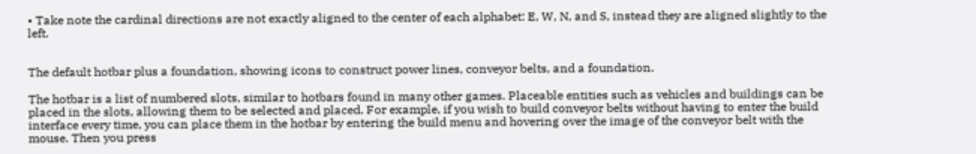• Take note the cardinal directions are not exactly aligned to the center of each alphabet: E, W, N, and S, instead they are aligned slightly to the left.


The default hotbar plus a foundation, showing icons to construct power lines, conveyor belts, and a foundation.

The hotbar is a list of numbered slots, similar to hotbars found in many other games. Placeable entities such as vehicles and buildings can be placed in the slots, allowing them to be selected and placed. For example, if you wish to build conveyor belts without having to enter the build interface every time, you can place them in the hotbar by entering the build menu and hovering over the image of the conveyor belt with the mouse. Then you press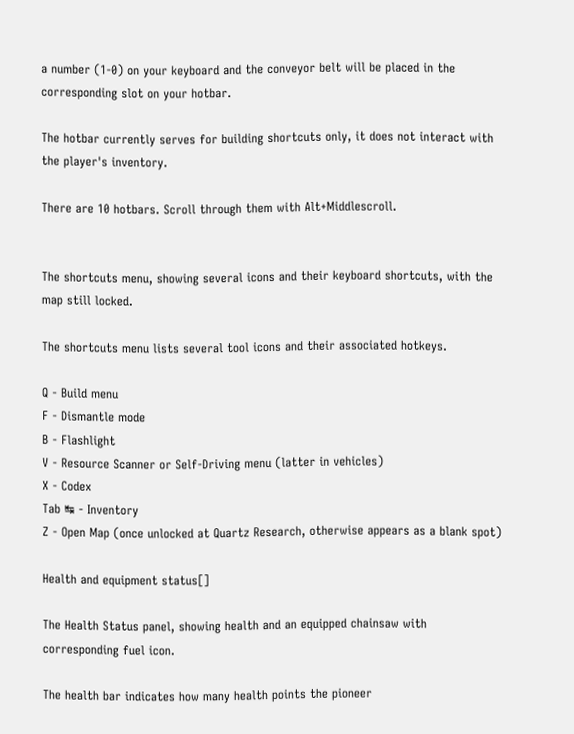a number (1-0) on your keyboard and the conveyor belt will be placed in the corresponding slot on your hotbar.

The hotbar currently serves for building shortcuts only, it does not interact with the player's inventory.

There are 10 hotbars. Scroll through them with Alt+Middlescroll.


The shortcuts menu, showing several icons and their keyboard shortcuts, with the map still locked.

The shortcuts menu lists several tool icons and their associated hotkeys.

Q - Build menu
F - Dismantle mode
B - Flashlight
V - Resource Scanner or Self-Driving menu (latter in vehicles)
X - Codex
Tab ↹ - Inventory
Z - Open Map (once unlocked at Quartz Research, otherwise appears as a blank spot)

Health and equipment status[]

The Health Status panel, showing health and an equipped chainsaw with corresponding fuel icon.

The health bar indicates how many health points the pioneer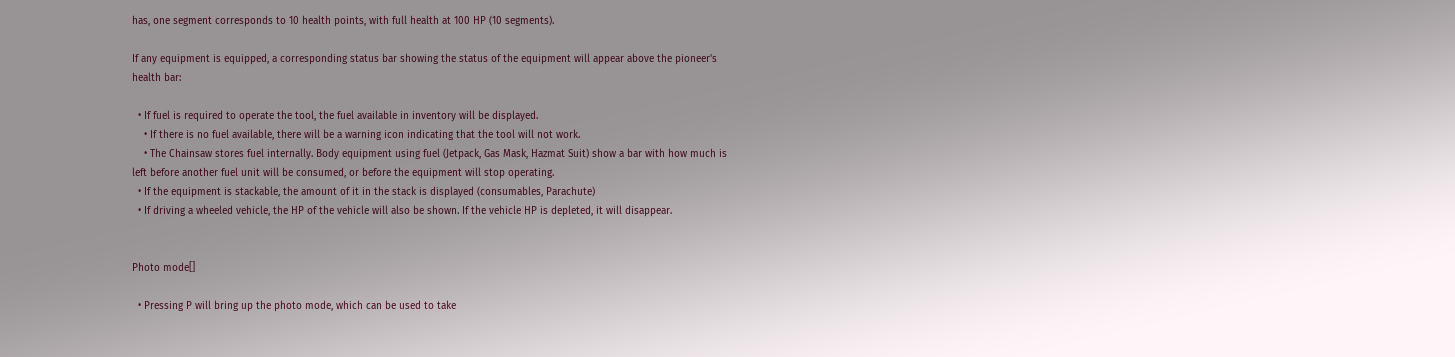has, one segment corresponds to 10 health points, with full health at 100 HP (10 segments).

If any equipment is equipped, a corresponding status bar showing the status of the equipment will appear above the pioneer's health bar:

  • If fuel is required to operate the tool, the fuel available in inventory will be displayed.
    • If there is no fuel available, there will be a warning icon indicating that the tool will not work.
    • The Chainsaw stores fuel internally. Body equipment using fuel (Jetpack, Gas Mask, Hazmat Suit) show a bar with how much is left before another fuel unit will be consumed, or before the equipment will stop operating.
  • If the equipment is stackable, the amount of it in the stack is displayed (consumables, Parachute)
  • If driving a wheeled vehicle, the HP of the vehicle will also be shown. If the vehicle HP is depleted, it will disappear.


Photo mode[]

  • Pressing P will bring up the photo mode, which can be used to take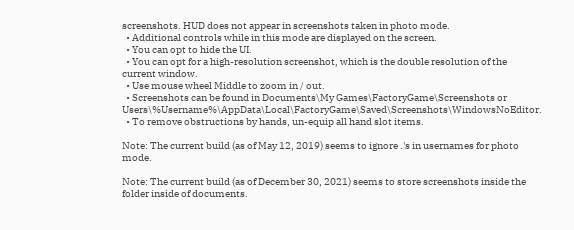screenshots. HUD does not appear in screenshots taken in photo mode.
  • Additional controls while in this mode are displayed on the screen.
  • You can opt to hide the UI.
  • You can opt for a high-resolution screenshot, which is the double resolution of the current window.
  • Use mouse wheel Middle to zoom in / out.
  • Screenshots can be found in Documents\My Games\FactoryGame\Screenshots or Users\%Username%\AppData\Local\FactoryGame\Saved\Screenshots\WindowsNoEditor.
  • To remove obstructions by hands, un-equip all hand slot items.

Note: The current build (as of May 12, 2019) seems to ignore .'s in usernames for photo mode.

Note: The current build (as of December 30, 2021) seems to store screenshots inside the folder inside of documents.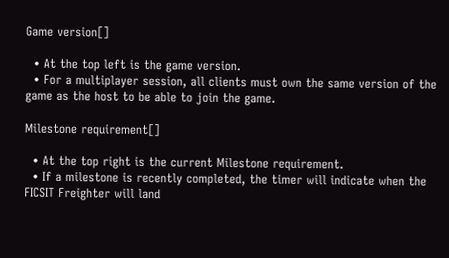Game version[]

  • At the top left is the game version.
  • For a multiplayer session, all clients must own the same version of the game as the host to be able to join the game.

Milestone requirement[]

  • At the top right is the current Milestone requirement.
  • If a milestone is recently completed, the timer will indicate when the FICSIT Freighter will land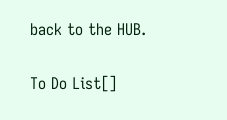back to the HUB.

To Do List[]